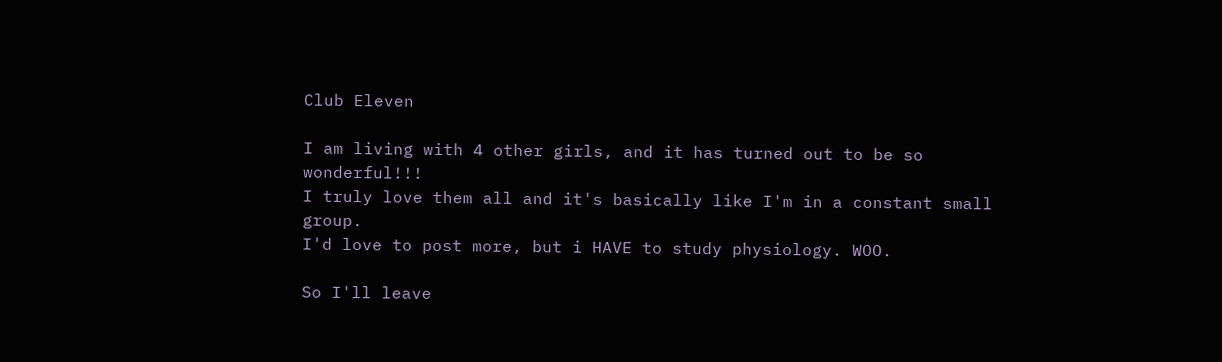Club Eleven

I am living with 4 other girls, and it has turned out to be so wonderful!!!
I truly love them all and it's basically like I'm in a constant small group.
I'd love to post more, but i HAVE to study physiology. WOO.

So I'll leave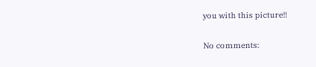you with this picture!!

No comments: